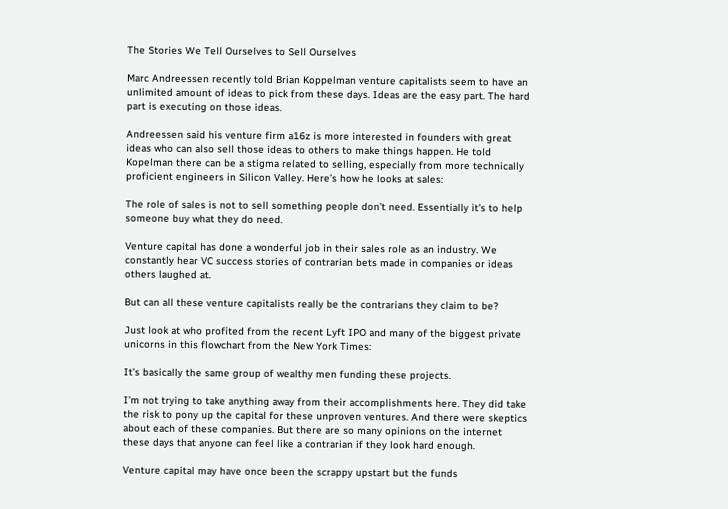The Stories We Tell Ourselves to Sell Ourselves

Marc Andreessen recently told Brian Koppelman venture capitalists seem to have an unlimited amount of ideas to pick from these days. Ideas are the easy part. The hard part is executing on those ideas.

Andreessen said his venture firm a16z is more interested in founders with great ideas who can also sell those ideas to others to make things happen. He told Kopelman there can be a stigma related to selling, especially from more technically proficient engineers in Silicon Valley. Here’s how he looks at sales:

The role of sales is not to sell something people don’t need. Essentially it’s to help someone buy what they do need.

Venture capital has done a wonderful job in their sales role as an industry. We constantly hear VC success stories of contrarian bets made in companies or ideas others laughed at.

But can all these venture capitalists really be the contrarians they claim to be?

Just look at who profited from the recent Lyft IPO and many of the biggest private unicorns in this flowchart from the New York Times:

It’s basically the same group of wealthy men funding these projects.

I’m not trying to take anything away from their accomplishments here. They did take the risk to pony up the capital for these unproven ventures. And there were skeptics about each of these companies. But there are so many opinions on the internet these days that anyone can feel like a contrarian if they look hard enough.

Venture capital may have once been the scrappy upstart but the funds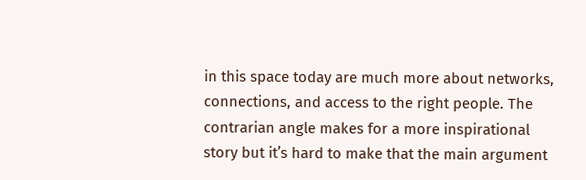in this space today are much more about networks, connections, and access to the right people. The contrarian angle makes for a more inspirational story but it’s hard to make that the main argument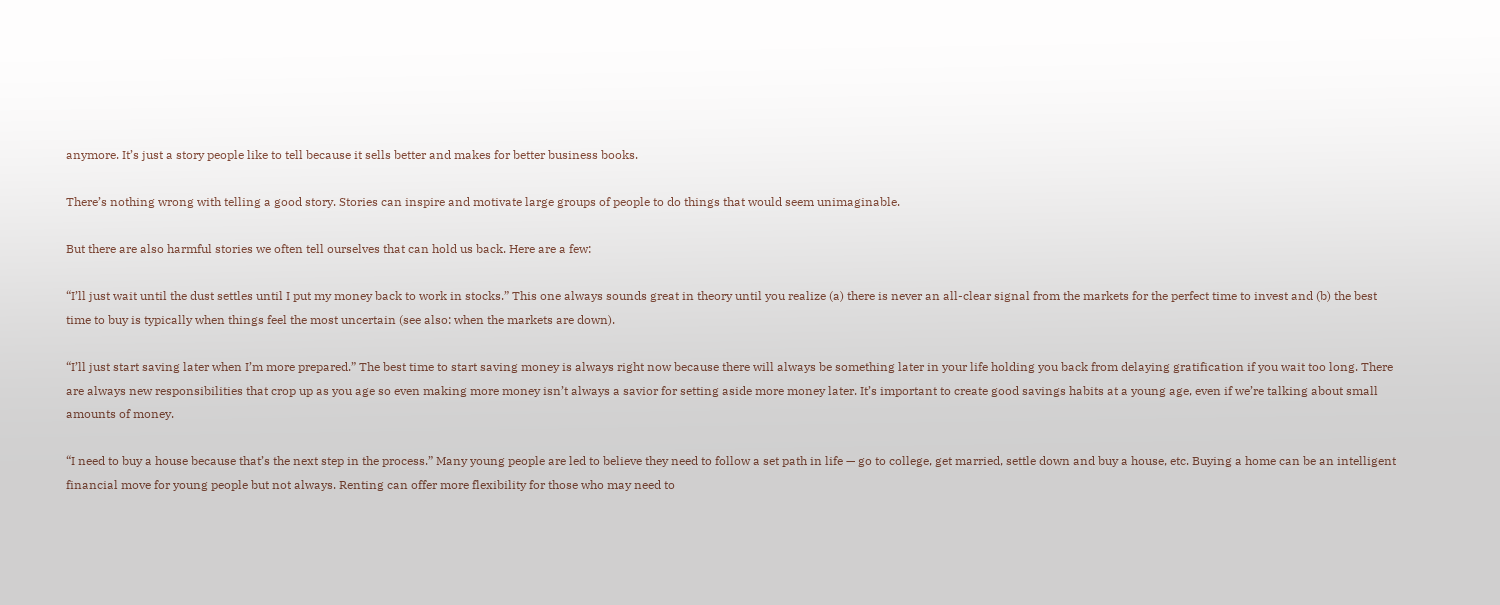anymore. It’s just a story people like to tell because it sells better and makes for better business books.

There’s nothing wrong with telling a good story. Stories can inspire and motivate large groups of people to do things that would seem unimaginable.

But there are also harmful stories we often tell ourselves that can hold us back. Here are a few:

“I’ll just wait until the dust settles until I put my money back to work in stocks.” This one always sounds great in theory until you realize (a) there is never an all-clear signal from the markets for the perfect time to invest and (b) the best time to buy is typically when things feel the most uncertain (see also: when the markets are down).

“I’ll just start saving later when I’m more prepared.” The best time to start saving money is always right now because there will always be something later in your life holding you back from delaying gratification if you wait too long. There are always new responsibilities that crop up as you age so even making more money isn’t always a savior for setting aside more money later. It’s important to create good savings habits at a young age, even if we’re talking about small amounts of money.

“I need to buy a house because that’s the next step in the process.” Many young people are led to believe they need to follow a set path in life — go to college, get married, settle down and buy a house, etc. Buying a home can be an intelligent financial move for young people but not always. Renting can offer more flexibility for those who may need to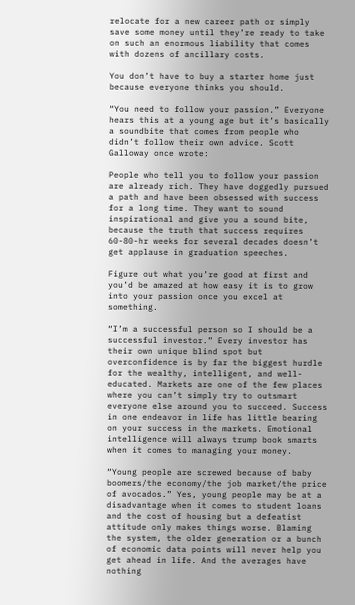relocate for a new career path or simply save some money until they’re ready to take on such an enormous liability that comes with dozens of ancillary costs.

You don’t have to buy a starter home just because everyone thinks you should.

“You need to follow your passion.” Everyone hears this at a young age but it’s basically a soundbite that comes from people who didn’t follow their own advice. Scott Galloway once wrote:

People who tell you to follow your passion are already rich. They have doggedly pursued a path and have been obsessed with success for a long time. They want to sound inspirational and give you a sound bite, because the truth that success requires 60-80-hr weeks for several decades doesn’t get applause in graduation speeches.

Figure out what you’re good at first and you’d be amazed at how easy it is to grow into your passion once you excel at something.

“I’m a successful person so I should be a successful investor.” Every investor has their own unique blind spot but overconfidence is by far the biggest hurdle for the wealthy, intelligent, and well-educated. Markets are one of the few places where you can’t simply try to outsmart everyone else around you to succeed. Success in one endeavor in life has little bearing on your success in the markets. Emotional intelligence will always trump book smarts when it comes to managing your money.

“Young people are screwed because of baby boomers/the economy/the job market/the price of avocados.” Yes, young people may be at a disadvantage when it comes to student loans and the cost of housing but a defeatist attitude only makes things worse. Blaming the system, the older generation or a bunch of economic data points will never help you get ahead in life. And the averages have nothing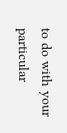to do with your particular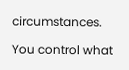circumstances.

You control what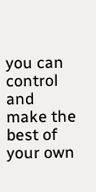you can control and make the best of your own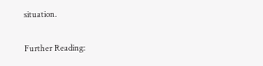situation.

Further Reading: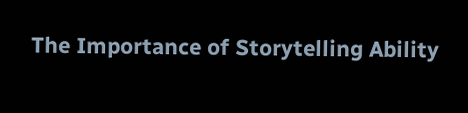The Importance of Storytelling Ability